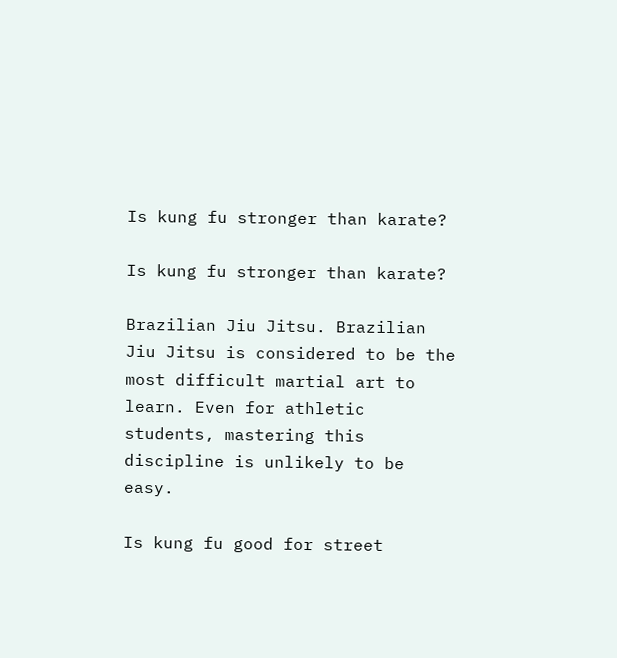Is kung fu stronger than karate?

Is kung fu stronger than karate?

Brazilian Jiu Jitsu. Brazilian Jiu Jitsu is considered to be the most difficult martial art to learn. Even for athletic students, mastering this discipline is unlikely to be easy.

Is kung fu good for street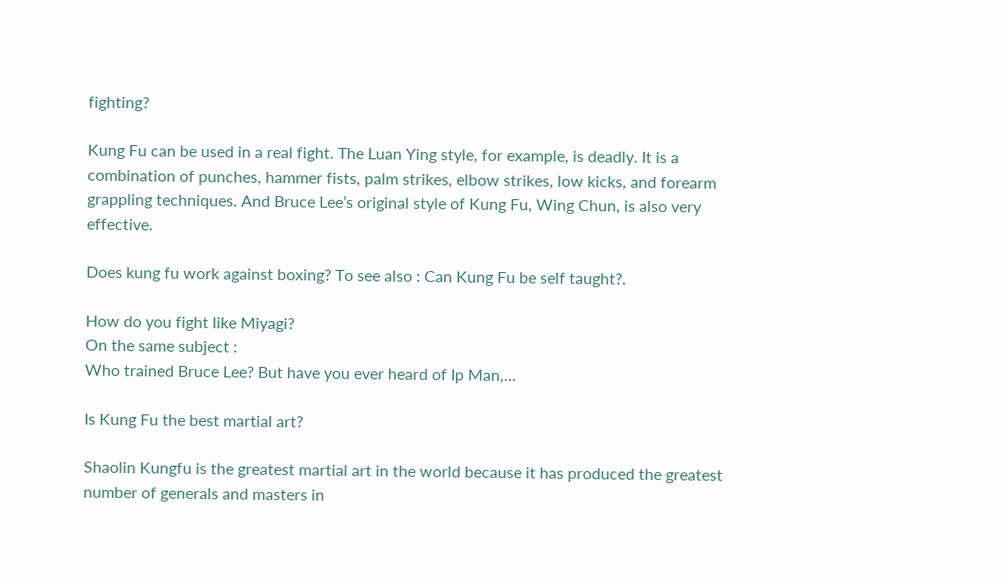fighting?

Kung Fu can be used in a real fight. The Luan Ying style, for example, is deadly. It is a combination of punches, hammer fists, palm strikes, elbow strikes, low kicks, and forearm grappling techniques. And Bruce Lee’s original style of Kung Fu, Wing Chun, is also very effective.

Does kung fu work against boxing? To see also : Can Kung Fu be self taught?.

How do you fight like Miyagi?
On the same subject :
Who trained Bruce Lee? But have you ever heard of Ip Man,…

Is Kung Fu the best martial art?

Shaolin Kungfu is the greatest martial art in the world because it has produced the greatest number of generals and masters in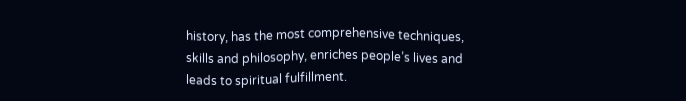history, has the most comprehensive techniques, skills and philosophy, enriches people’s lives and leads to spiritual fulfillment.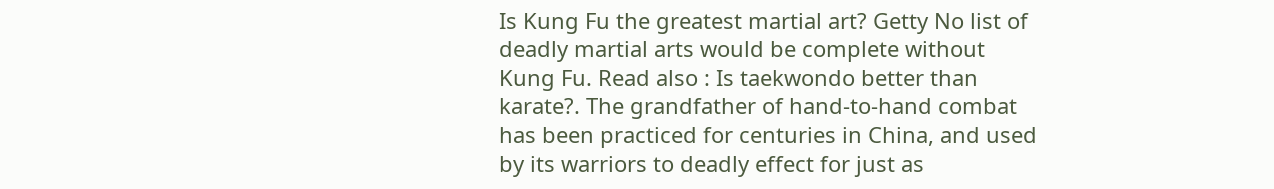Is Kung Fu the greatest martial art? Getty No list of deadly martial arts would be complete without Kung Fu. Read also : Is taekwondo better than karate?. The grandfather of hand-to-hand combat has been practiced for centuries in China, and used by its warriors to deadly effect for just as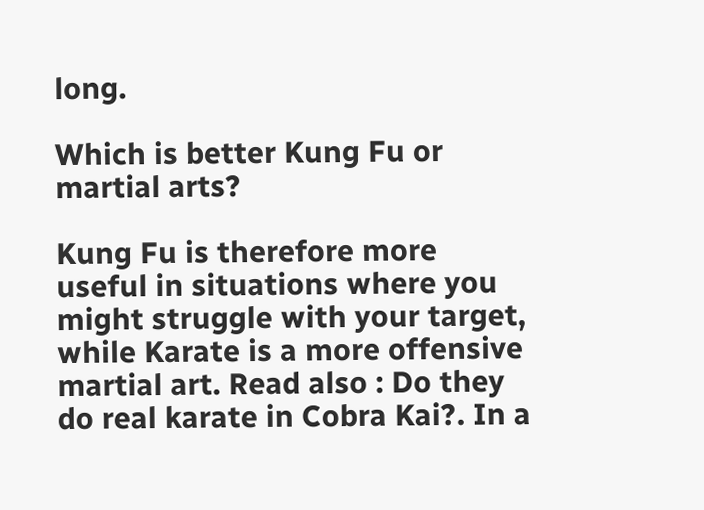long.

Which is better Kung Fu or martial arts?

Kung Fu is therefore more useful in situations where you might struggle with your target, while Karate is a more offensive martial art. Read also : Do they do real karate in Cobra Kai?. In a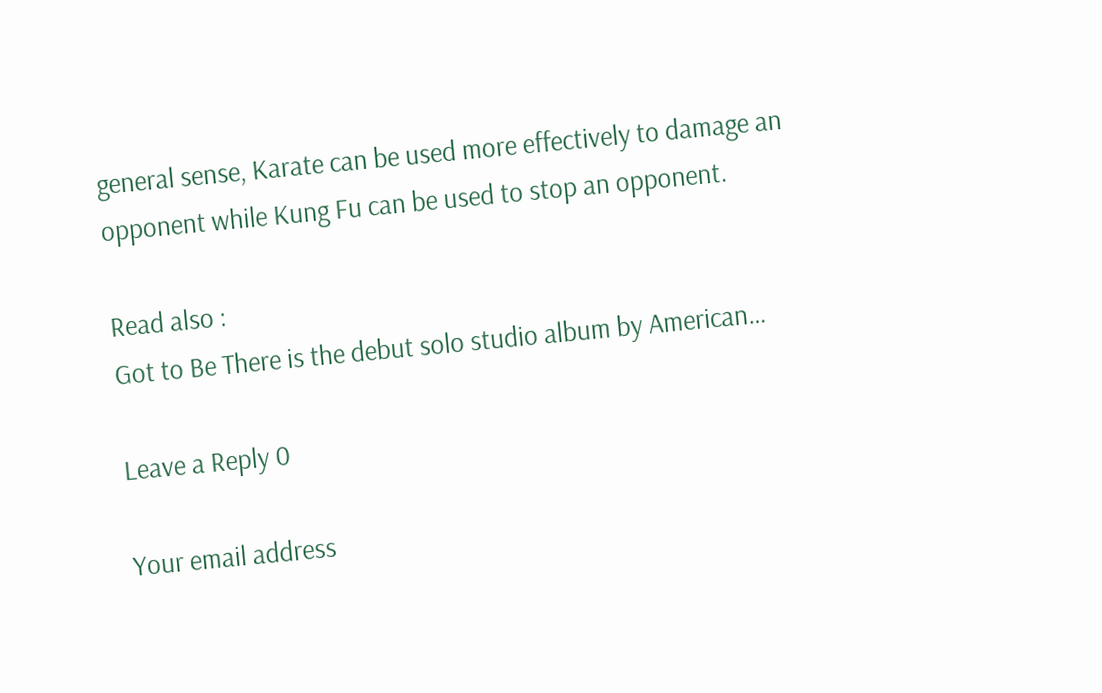general sense, Karate can be used more effectively to damage an opponent while Kung Fu can be used to stop an opponent.

Read also :
Got to Be There is the debut solo studio album by American…

Leave a Reply 0

Your email address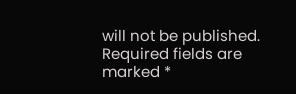will not be published. Required fields are marked *